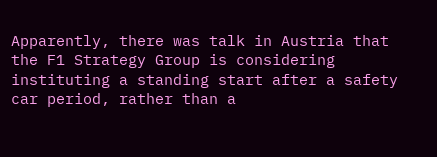Apparently, there was talk in Austria that the F1 Strategy Group is considering instituting a standing start after a safety car period, rather than a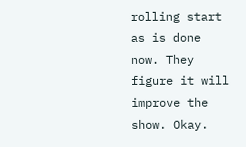rolling start as is done now. They figure it will improve the show. Okay.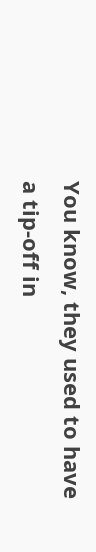You know, they used to have a tip-off in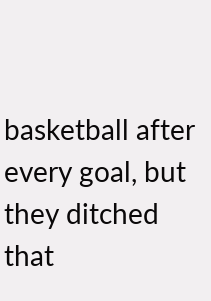basketball after every goal, but they ditched that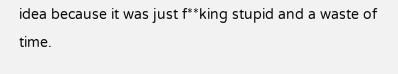idea because it was just f**king stupid and a waste of time.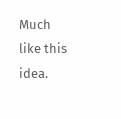Much like this idea.